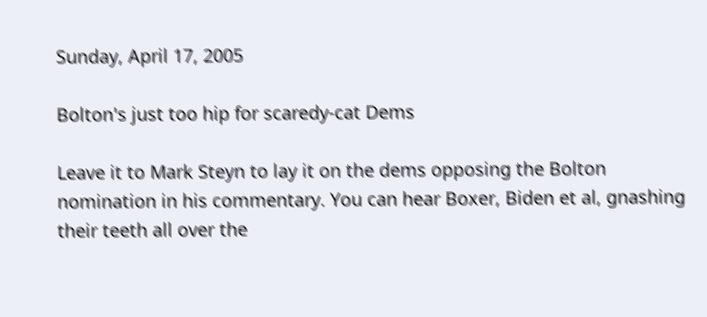Sunday, April 17, 2005

Bolton's just too hip for scaredy-cat Dems

Leave it to Mark Steyn to lay it on the dems opposing the Bolton nomination in his commentary. You can hear Boxer, Biden et al, gnashing their teeth all over the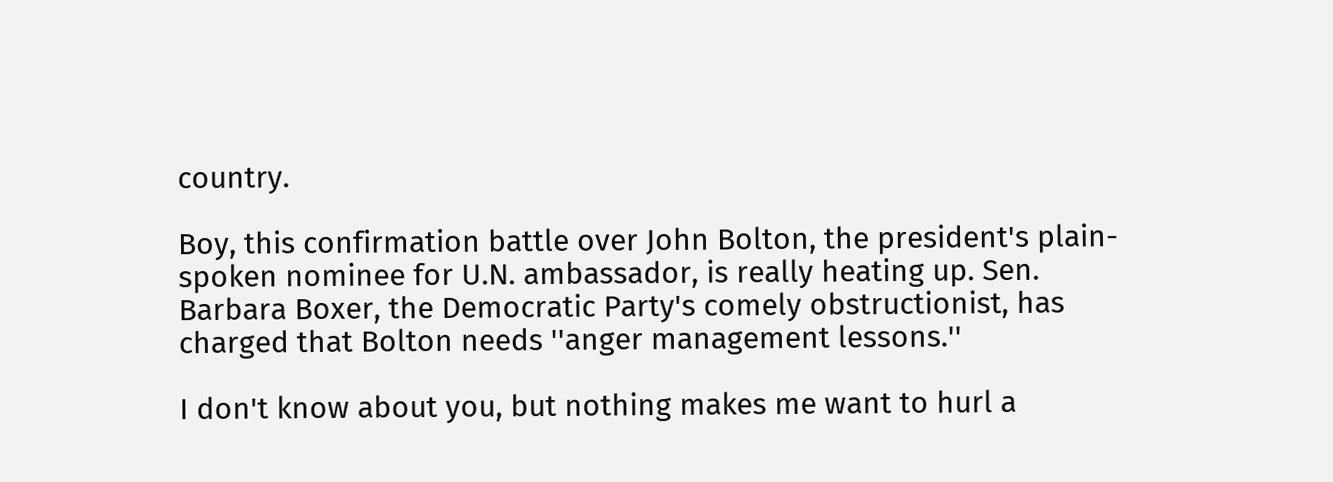country.

Boy, this confirmation battle over John Bolton, the president's plain-spoken nominee for U.N. ambassador, is really heating up. Sen. Barbara Boxer, the Democratic Party's comely obstructionist, has charged that Bolton needs ''anger management lessons.''

I don't know about you, but nothing makes me want to hurl a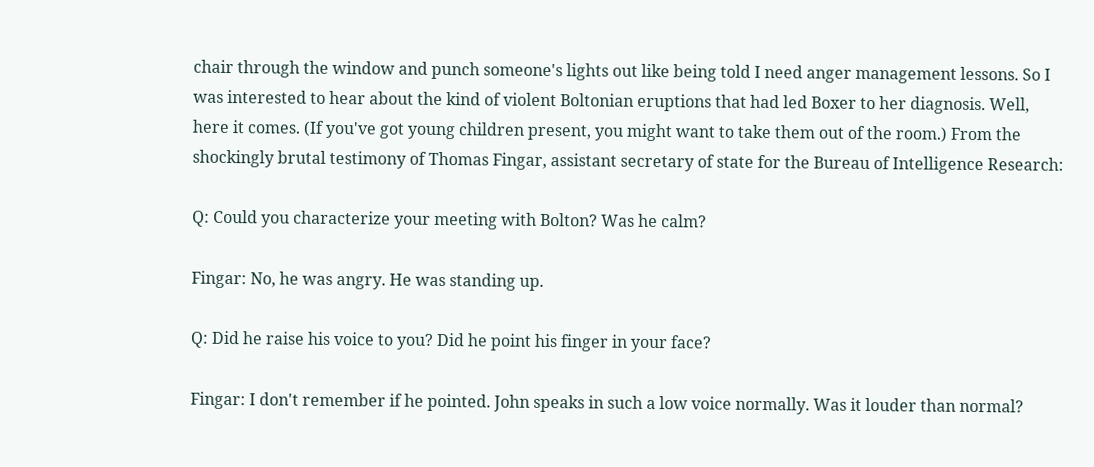chair through the window and punch someone's lights out like being told I need anger management lessons. So I was interested to hear about the kind of violent Boltonian eruptions that had led Boxer to her diagnosis. Well, here it comes. (If you've got young children present, you might want to take them out of the room.) From the shockingly brutal testimony of Thomas Fingar, assistant secretary of state for the Bureau of Intelligence Research:

Q: Could you characterize your meeting with Bolton? Was he calm?

Fingar: No, he was angry. He was standing up.

Q: Did he raise his voice to you? Did he point his finger in your face?

Fingar: I don't remember if he pointed. John speaks in such a low voice normally. Was it louder than normal?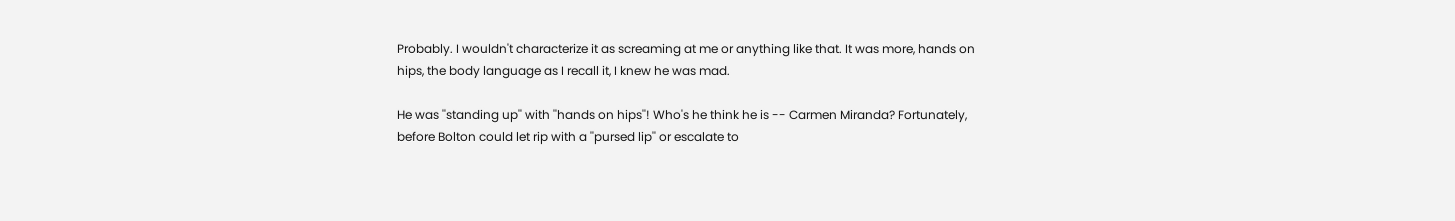Probably. I wouldn't characterize it as screaming at me or anything like that. It was more, hands on hips, the body language as I recall it, I knew he was mad.

He was ''standing up'' with ''hands on hips''! Who's he think he is -- Carmen Miranda? Fortunately, before Bolton could let rip with a ''pursed lip'' or escalate to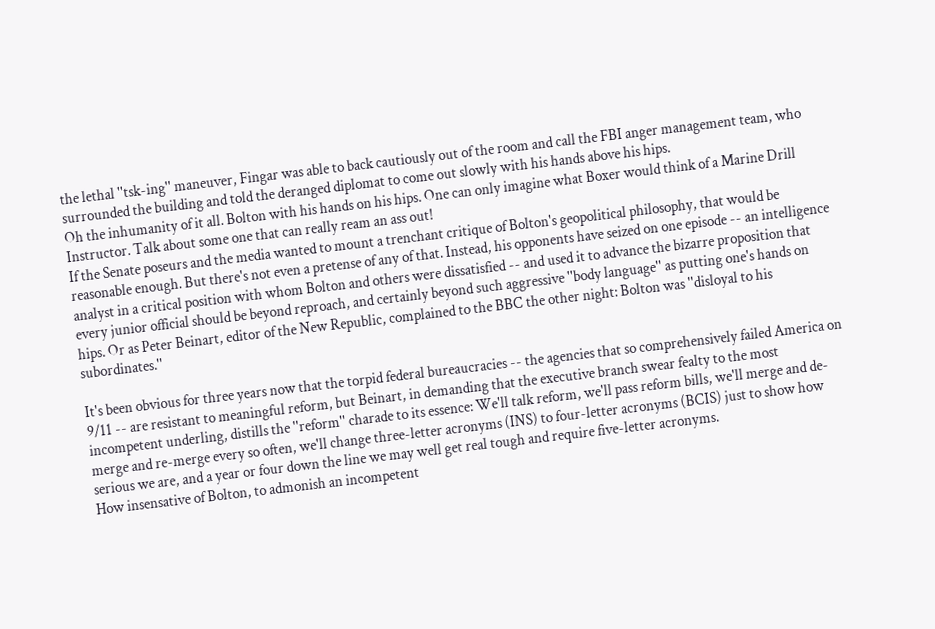the lethal ''tsk-ing'' maneuver, Fingar was able to back cautiously out of the room and call the FBI anger management team, who surrounded the building and told the deranged diplomat to come out slowly with his hands above his hips.
Oh the inhumanity of it all. Bolton with his hands on his hips. One can only imagine what Boxer would think of a Marine Drill Instructor. Talk about some one that can really ream an ass out!
If the Senate poseurs and the media wanted to mount a trenchant critique of Bolton's geopolitical philosophy, that would be reasonable enough. But there's not even a pretense of any of that. Instead, his opponents have seized on one episode -- an intelligence analyst in a critical position with whom Bolton and others were dissatisfied -- and used it to advance the bizarre proposition that every junior official should be beyond reproach, and certainly beyond such aggressive ''body language'' as putting one's hands on hips. Or as Peter Beinart, editor of the New Republic, complained to the BBC the other night: Bolton was ''disloyal to his subordinates.''

It's been obvious for three years now that the torpid federal bureaucracies -- the agencies that so comprehensively failed America on 9/11 -- are resistant to meaningful reform, but Beinart, in demanding that the executive branch swear fealty to the most incompetent underling, distills the ''reform'' charade to its essence: We'll talk reform, we'll pass reform bills, we'll merge and de-merge and re-merge every so often, we'll change three-letter acronyms (INS) to four-letter acronyms (BCIS) just to show how serious we are, and a year or four down the line we may well get real tough and require five-letter acronyms.
How insensative of Bolton, to admonish an incompetent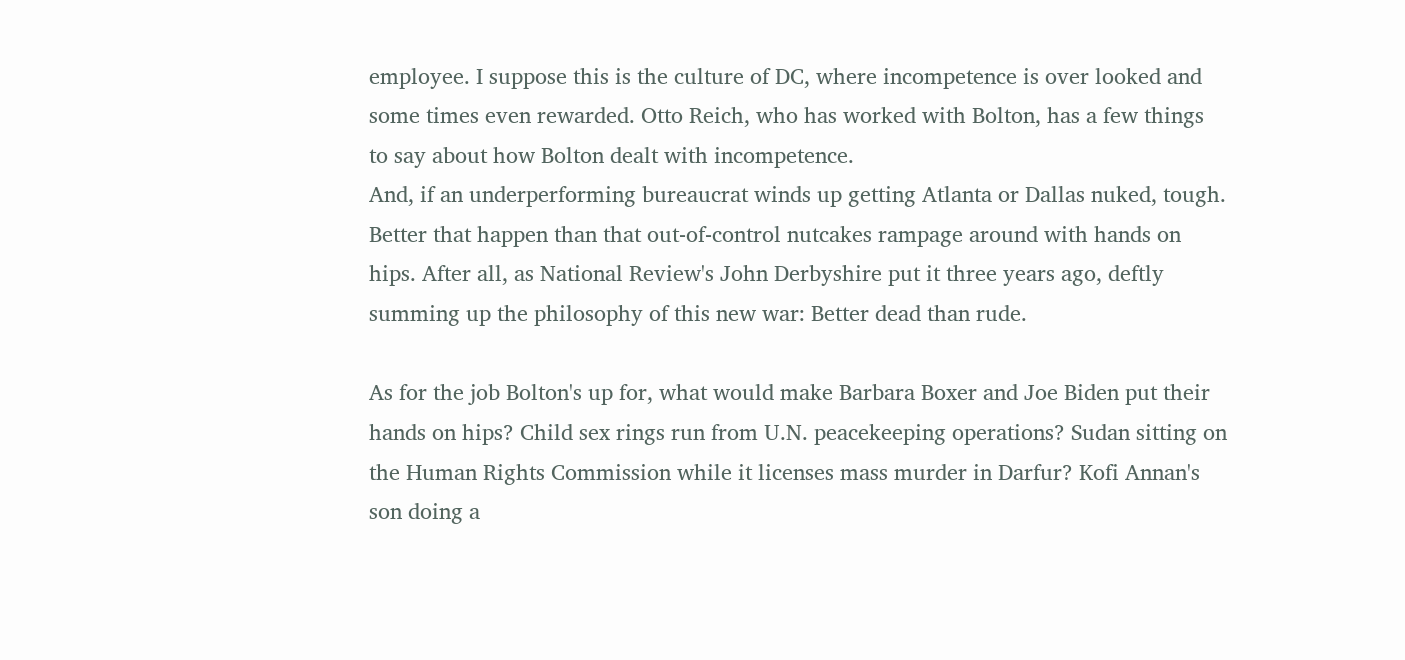employee. I suppose this is the culture of DC, where incompetence is over looked and some times even rewarded. Otto Reich, who has worked with Bolton, has a few things to say about how Bolton dealt with incompetence.
And, if an underperforming bureaucrat winds up getting Atlanta or Dallas nuked, tough. Better that happen than that out-of-control nutcakes rampage around with hands on hips. After all, as National Review's John Derbyshire put it three years ago, deftly summing up the philosophy of this new war: Better dead than rude.

As for the job Bolton's up for, what would make Barbara Boxer and Joe Biden put their hands on hips? Child sex rings run from U.N. peacekeeping operations? Sudan sitting on the Human Rights Commission while it licenses mass murder in Darfur? Kofi Annan's son doing a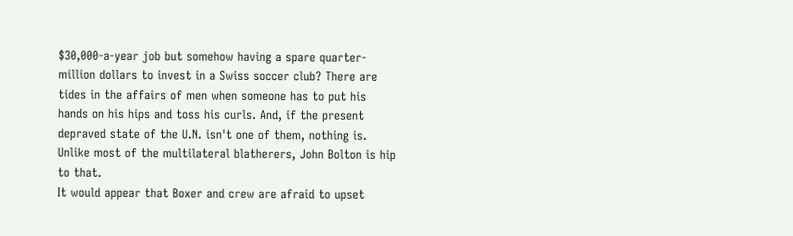$30,000-a-year job but somehow having a spare quarter-million dollars to invest in a Swiss soccer club? There are tides in the affairs of men when someone has to put his hands on his hips and toss his curls. And, if the present depraved state of the U.N. isn't one of them, nothing is. Unlike most of the multilateral blatherers, John Bolton is hip to that.
It would appear that Boxer and crew are afraid to upset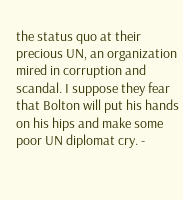the status quo at their precious UN, an organization mired in corruption and scandal. I suppose they fear that Bolton will put his hands on his hips and make some poor UN diplomat cry. -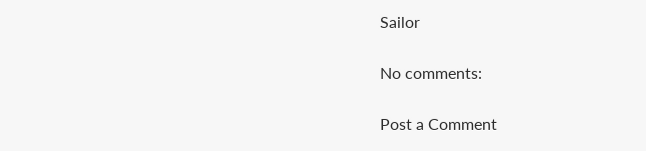Sailor

No comments:

Post a Comment